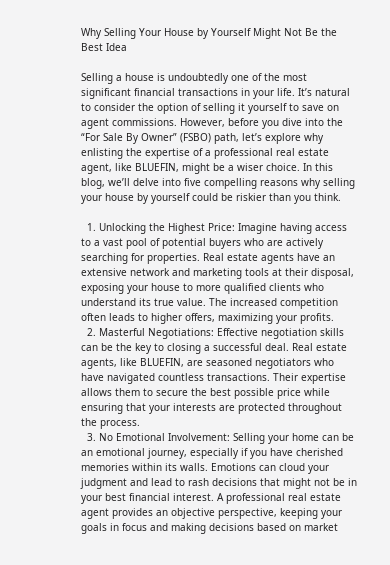Why Selling Your House by Yourself Might Not Be the Best Idea

Selling a house is undoubtedly one of the most significant financial transactions in your life. It’s natural to consider the option of selling it yourself to save on agent commissions. However, before you dive into the “For Sale By Owner” (FSBO) path, let’s explore why enlisting the expertise of a professional real estate agent, like BLUEFIN, might be a wiser choice. In this blog, we’ll delve into five compelling reasons why selling your house by yourself could be riskier than you think.

  1. Unlocking the Highest Price: Imagine having access to a vast pool of potential buyers who are actively searching for properties. Real estate agents have an extensive network and marketing tools at their disposal, exposing your house to more qualified clients who understand its true value. The increased competition often leads to higher offers, maximizing your profits.
  2. Masterful Negotiations: Effective negotiation skills can be the key to closing a successful deal. Real estate agents, like BLUEFIN, are seasoned negotiators who have navigated countless transactions. Their expertise allows them to secure the best possible price while ensuring that your interests are protected throughout the process.
  3. No Emotional Involvement: Selling your home can be an emotional journey, especially if you have cherished memories within its walls. Emotions can cloud your judgment and lead to rash decisions that might not be in your best financial interest. A professional real estate agent provides an objective perspective, keeping your goals in focus and making decisions based on market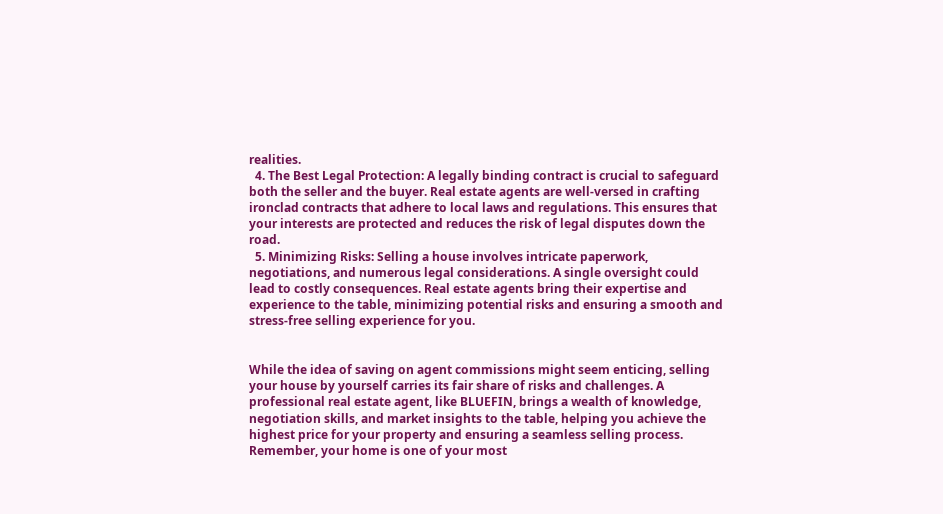realities.
  4. The Best Legal Protection: A legally binding contract is crucial to safeguard both the seller and the buyer. Real estate agents are well-versed in crafting ironclad contracts that adhere to local laws and regulations. This ensures that your interests are protected and reduces the risk of legal disputes down the road.
  5. Minimizing Risks: Selling a house involves intricate paperwork, negotiations, and numerous legal considerations. A single oversight could lead to costly consequences. Real estate agents bring their expertise and experience to the table, minimizing potential risks and ensuring a smooth and stress-free selling experience for you.


While the idea of saving on agent commissions might seem enticing, selling your house by yourself carries its fair share of risks and challenges. A professional real estate agent, like BLUEFIN, brings a wealth of knowledge, negotiation skills, and market insights to the table, helping you achieve the highest price for your property and ensuring a seamless selling process. Remember, your home is one of your most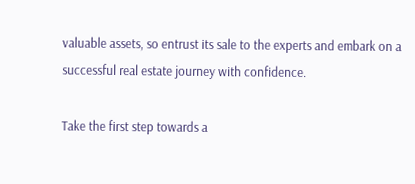valuable assets, so entrust its sale to the experts and embark on a successful real estate journey with confidence.

Take the first step towards a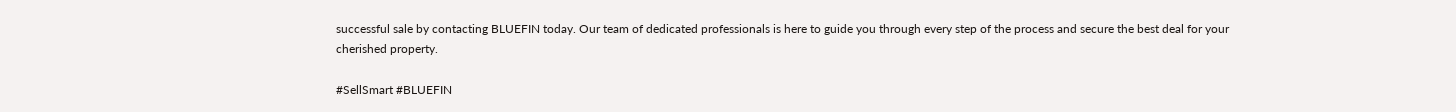successful sale by contacting BLUEFIN today. Our team of dedicated professionals is here to guide you through every step of the process and secure the best deal for your cherished property.

#SellSmart #BLUEFIN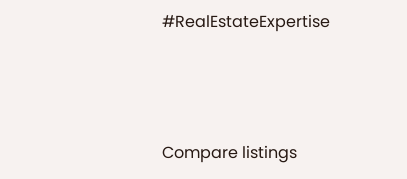#RealEstateExpertise



Compare listings